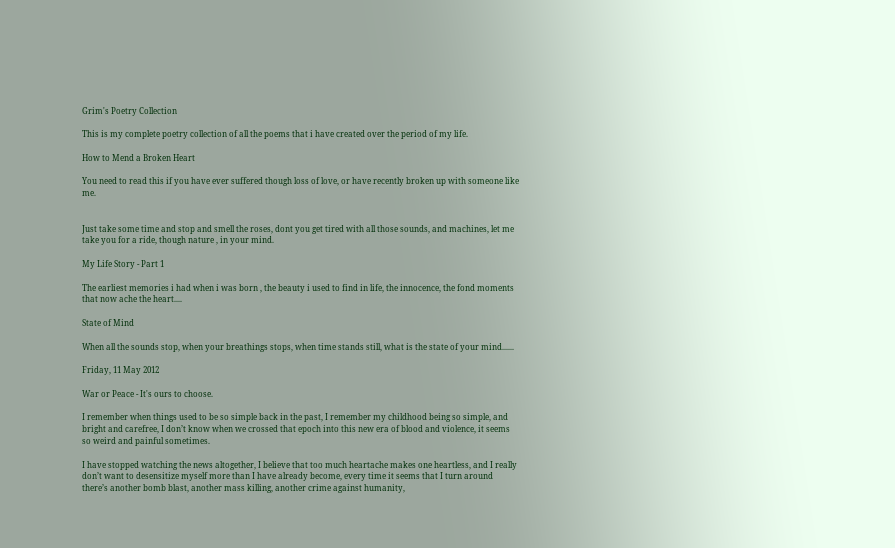Grim's Poetry Collection

This is my complete poetry collection of all the poems that i have created over the period of my life.

How to Mend a Broken Heart

You need to read this if you have ever suffered though loss of love, or have recently broken up with someone like me.


Just take some time and stop and smell the roses, dont you get tired with all those sounds, and machines, let me take you for a ride, though nature , in your mind.

My Life Story - Part 1

The earliest memories i had when i was born , the beauty i used to find in life, the innocence, the fond moments that now ache the heart....

State of Mind

When all the sounds stop, when your breathings stops, when time stands still, what is the state of your mind......

Friday, 11 May 2012

War or Peace - It's ours to choose.

I remember when things used to be so simple back in the past, I remember my childhood being so simple, and bright and carefree, I don’t know when we crossed that epoch into this new era of blood and violence, it seems so weird and painful sometimes.

I have stopped watching the news altogether, I believe that too much heartache makes one heartless, and I really don’t want to desensitize myself more than I have already become, every time it seems that I turn around there’s another bomb blast, another mass killing, another crime against humanity,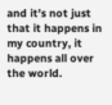and it’s not just that it happens in my country, it happens all over the world.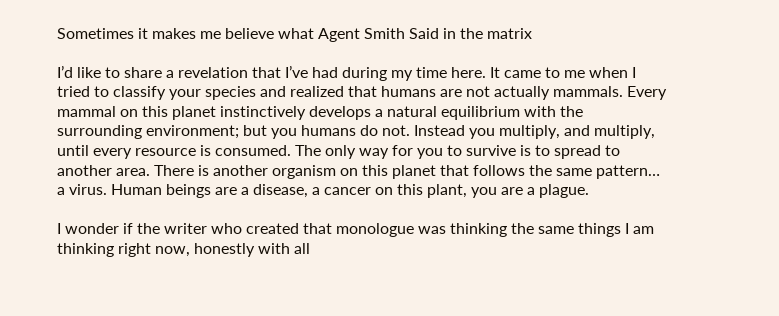Sometimes it makes me believe what Agent Smith Said in the matrix

I’d like to share a revelation that I’ve had during my time here. It came to me when I tried to classify your species and realized that humans are not actually mammals. Every mammal on this planet instinctively develops a natural equilibrium with the surrounding environment; but you humans do not. Instead you multiply, and multiply, until every resource is consumed. The only way for you to survive is to spread to another area. There is another organism on this planet that follows the same pattern… a virus. Human beings are a disease, a cancer on this plant, you are a plague.

I wonder if the writer who created that monologue was thinking the same things I am thinking right now, honestly with all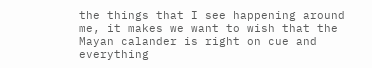the things that I see happening around me, it makes we want to wish that the Mayan calander is right on cue and everything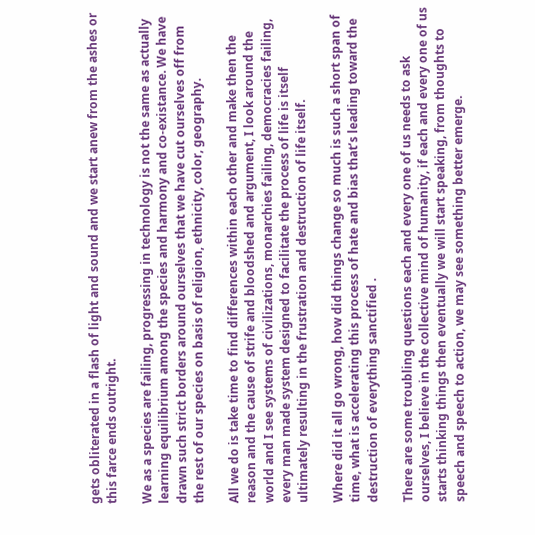gets obliterated in a flash of light and sound and we start anew from the ashes or this farce ends outright.

We as a species are failing, progressing in technology is not the same as actually learning equilibrium among the species and harmony and co-existance. We have drawn such strict borders around ourselves that we have cut ourselves off from the rest of our species on basis of religion, ethnicity, color, geography.

All we do is take time to find differences within each other and make then the reason and the cause of strife and bloodshed and argument, I look around the world and I see systems of civilizations, monarchies failing, democracies failing, every man made system designed to facilitate the process of life is itself ultimately resulting in the frustration and destruction of life itself.

Where did it all go wrong, how did things change so much is such a short span of time, what is accelerating this process of hate and bias that’s leading toward the destruction of everything sanctified .

There are some troubling questions each and every one of us needs to ask ourselves, I believe in the collective mind of humanity, if each and every one of us starts thinking things then eventually we will start speaking, from thoughts to speech and speech to action, we may see something better emerge.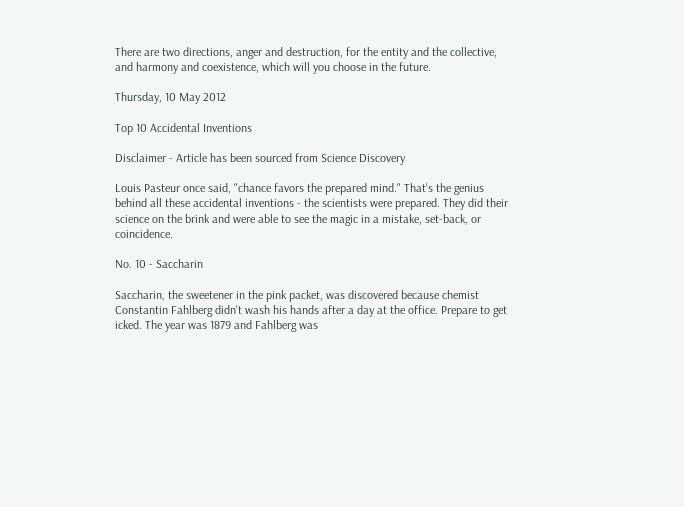There are two directions, anger and destruction, for the entity and the collective, and harmony and coexistence, which will you choose in the future.

Thursday, 10 May 2012

Top 10 Accidental Inventions

Disclaimer - Article has been sourced from Science Discovery

Louis Pasteur once said, "chance favors the prepared mind." That's the genius behind all these accidental inventions - the scientists were prepared. They did their science on the brink and were able to see the magic in a mistake, set-back, or coincidence.

No. 10 - Saccharin

Saccharin, the sweetener in the pink packet, was discovered because chemist Constantin Fahlberg didn't wash his hands after a day at the office. Prepare to get icked. The year was 1879 and Fahlberg was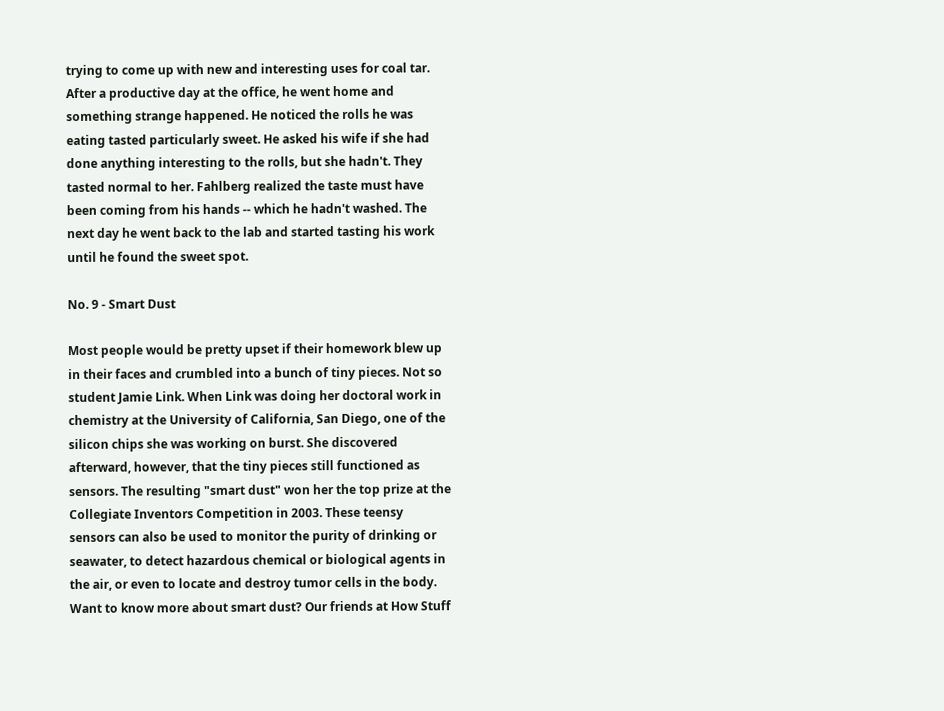trying to come up with new and interesting uses for coal tar. After a productive day at the office, he went home and something strange happened. He noticed the rolls he was eating tasted particularly sweet. He asked his wife if she had done anything interesting to the rolls, but she hadn't. They tasted normal to her. Fahlberg realized the taste must have been coming from his hands -- which he hadn't washed. The next day he went back to the lab and started tasting his work until he found the sweet spot.

No. 9 - Smart Dust

Most people would be pretty upset if their homework blew up in their faces and crumbled into a bunch of tiny pieces. Not so student Jamie Link. When Link was doing her doctoral work in chemistry at the University of California, San Diego, one of the silicon chips she was working on burst. She discovered afterward, however, that the tiny pieces still functioned as sensors. The resulting "smart dust" won her the top prize at the Collegiate Inventors Competition in 2003. These teensy sensors can also be used to monitor the purity of drinking or seawater, to detect hazardous chemical or biological agents in the air, or even to locate and destroy tumor cells in the body.
Want to know more about smart dust? Our friends at How Stuff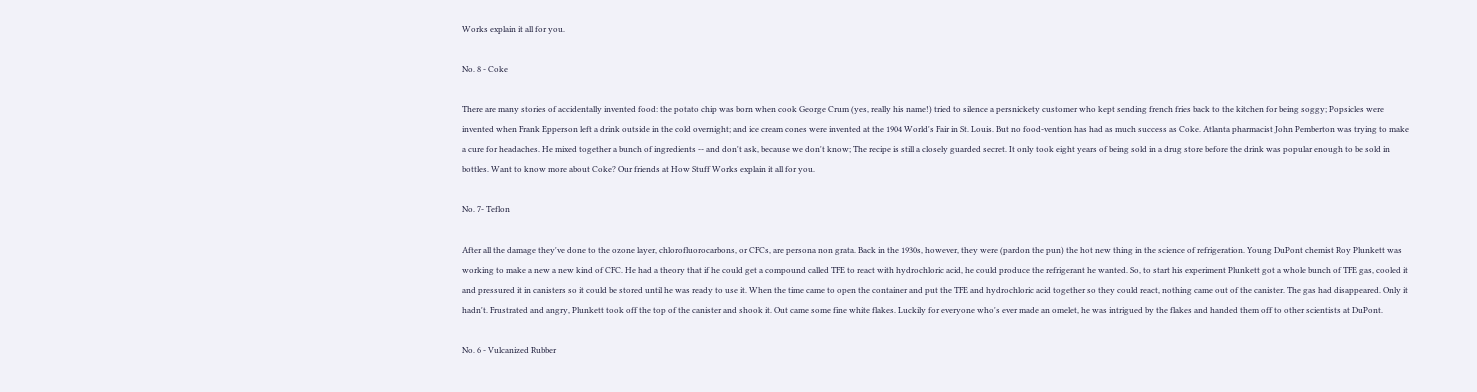Works explain it all for you.

No. 8 - Coke

There are many stories of accidentally invented food: the potato chip was born when cook George Crum (yes, really his name!) tried to silence a persnickety customer who kept sending french fries back to the kitchen for being soggy; Popsicles were invented when Frank Epperson left a drink outside in the cold overnight; and ice cream cones were invented at the 1904 World's Fair in St. Louis. But no food-vention has had as much success as Coke. Atlanta pharmacist John Pemberton was trying to make a cure for headaches. He mixed together a bunch of ingredients -- and don't ask, because we don't know; The recipe is still a closely guarded secret. It only took eight years of being sold in a drug store before the drink was popular enough to be sold in bottles. Want to know more about Coke? Our friends at How Stuff Works explain it all for you.

No. 7- Teflon

After all the damage they've done to the ozone layer, chlorofluorocarbons, or CFCs, are persona non grata. Back in the 1930s, however, they were (pardon the pun) the hot new thing in the science of refrigeration. Young DuPont chemist Roy Plunkett was working to make a new a new kind of CFC. He had a theory that if he could get a compound called TFE to react with hydrochloric acid, he could produce the refrigerant he wanted. So, to start his experiment Plunkett got a whole bunch of TFE gas, cooled it and pressured it in canisters so it could be stored until he was ready to use it. When the time came to open the container and put the TFE and hydrochloric acid together so they could react, nothing came out of the canister. The gas had disappeared. Only it hadn't. Frustrated and angry, Plunkett took off the top of the canister and shook it. Out came some fine white flakes. Luckily for everyone who's ever made an omelet, he was intrigued by the flakes and handed them off to other scientists at DuPont.

No. 6 - Vulcanized Rubber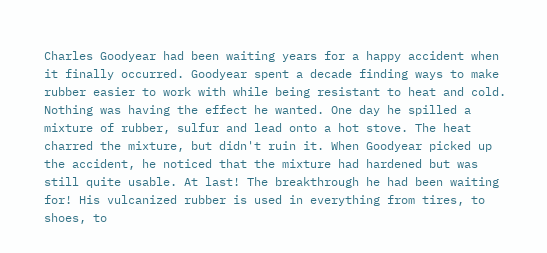Charles Goodyear had been waiting years for a happy accident when it finally occurred. Goodyear spent a decade finding ways to make rubber easier to work with while being resistant to heat and cold. Nothing was having the effect he wanted. One day he spilled a mixture of rubber, sulfur and lead onto a hot stove. The heat charred the mixture, but didn't ruin it. When Goodyear picked up the accident, he noticed that the mixture had hardened but was still quite usable. At last! The breakthrough he had been waiting for! His vulcanized rubber is used in everything from tires, to shoes, to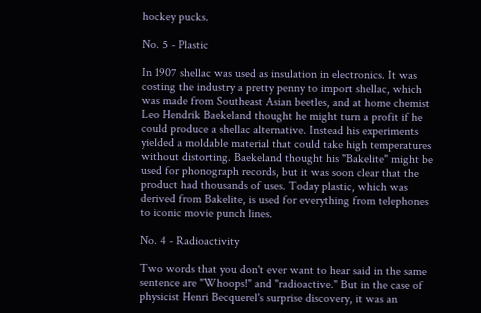hockey pucks.

No. 5 - Plastic

In 1907 shellac was used as insulation in electronics. It was costing the industry a pretty penny to import shellac, which was made from Southeast Asian beetles, and at home chemist Leo Hendrik Baekeland thought he might turn a profit if he could produce a shellac alternative. Instead his experiments yielded a moldable material that could take high temperatures without distorting. Baekeland thought his "Bakelite" might be used for phonograph records, but it was soon clear that the product had thousands of uses. Today plastic, which was derived from Bakelite, is used for everything from telephones to iconic movie punch lines.

No. 4 - Radioactivity

Two words that you don't ever want to hear said in the same sentence are "Whoops!" and "radioactive." But in the case of physicist Henri Becquerel's surprise discovery, it was an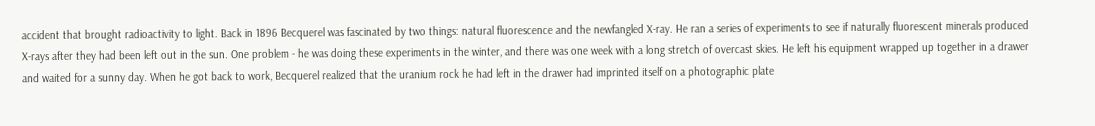accident that brought radioactivity to light. Back in 1896 Becquerel was fascinated by two things: natural fluorescence and the newfangled X-ray. He ran a series of experiments to see if naturally fluorescent minerals produced X-rays after they had been left out in the sun. One problem - he was doing these experiments in the winter, and there was one week with a long stretch of overcast skies. He left his equipment wrapped up together in a drawer and waited for a sunny day. When he got back to work, Becquerel realized that the uranium rock he had left in the drawer had imprinted itself on a photographic plate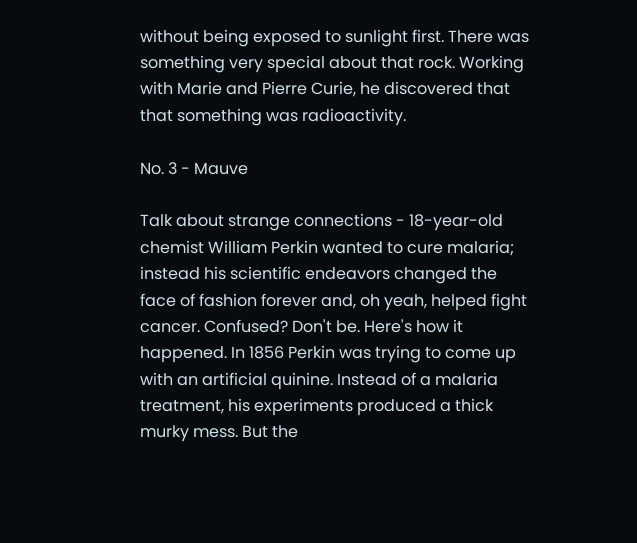without being exposed to sunlight first. There was something very special about that rock. Working with Marie and Pierre Curie, he discovered that that something was radioactivity.

No. 3 - Mauve

Talk about strange connections - 18-year-old chemist William Perkin wanted to cure malaria; instead his scientific endeavors changed the face of fashion forever and, oh yeah, helped fight cancer. Confused? Don't be. Here's how it happened. In 1856 Perkin was trying to come up with an artificial quinine. Instead of a malaria treatment, his experiments produced a thick murky mess. But the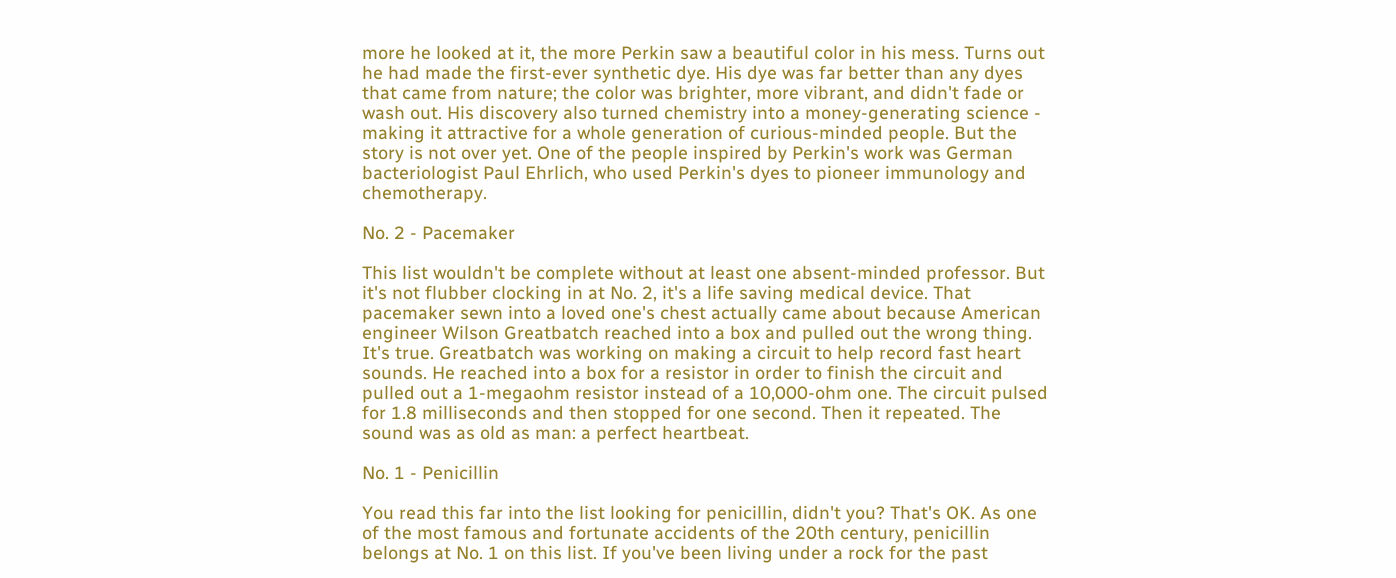more he looked at it, the more Perkin saw a beautiful color in his mess. Turns out he had made the first-ever synthetic dye. His dye was far better than any dyes that came from nature; the color was brighter, more vibrant, and didn't fade or wash out. His discovery also turned chemistry into a money-generating science - making it attractive for a whole generation of curious-minded people. But the story is not over yet. One of the people inspired by Perkin's work was German bacteriologist Paul Ehrlich, who used Perkin's dyes to pioneer immunology and chemotherapy.

No. 2 - Pacemaker

This list wouldn't be complete without at least one absent-minded professor. But it's not flubber clocking in at No. 2, it's a life saving medical device. That pacemaker sewn into a loved one's chest actually came about because American engineer Wilson Greatbatch reached into a box and pulled out the wrong thing. It's true. Greatbatch was working on making a circuit to help record fast heart sounds. He reached into a box for a resistor in order to finish the circuit and pulled out a 1-megaohm resistor instead of a 10,000-ohm one. The circuit pulsed for 1.8 milliseconds and then stopped for one second. Then it repeated. The sound was as old as man: a perfect heartbeat.

No. 1 - Penicillin

You read this far into the list looking for penicillin, didn't you? That's OK. As one of the most famous and fortunate accidents of the 20th century, penicillin belongs at No. 1 on this list. If you've been living under a rock for the past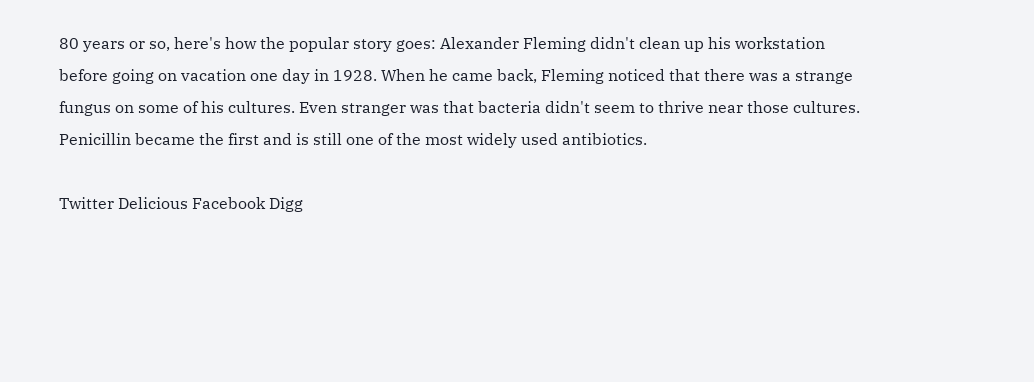80 years or so, here's how the popular story goes: Alexander Fleming didn't clean up his workstation before going on vacation one day in 1928. When he came back, Fleming noticed that there was a strange fungus on some of his cultures. Even stranger was that bacteria didn't seem to thrive near those cultures. Penicillin became the first and is still one of the most widely used antibiotics.

Twitter Delicious Facebook Digg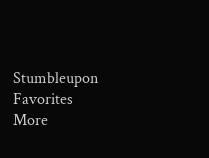Stumbleupon Favorites More